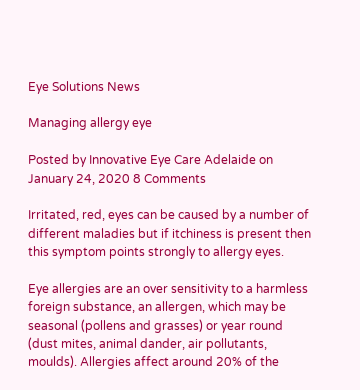Eye Solutions News

Managing allergy eye

Posted by Innovative Eye Care Adelaide on January 24, 2020 8 Comments

Irritated, red, eyes can be caused by a number of different maladies but if itchiness is present then this symptom points strongly to allergy eyes.

Eye allergies are an over sensitivity to a harmless foreign substance, an allergen, which may be seasonal (pollens and grasses) or year round (dust mites, animal dander, air pollutants, moulds). Allergies affect around 20% of the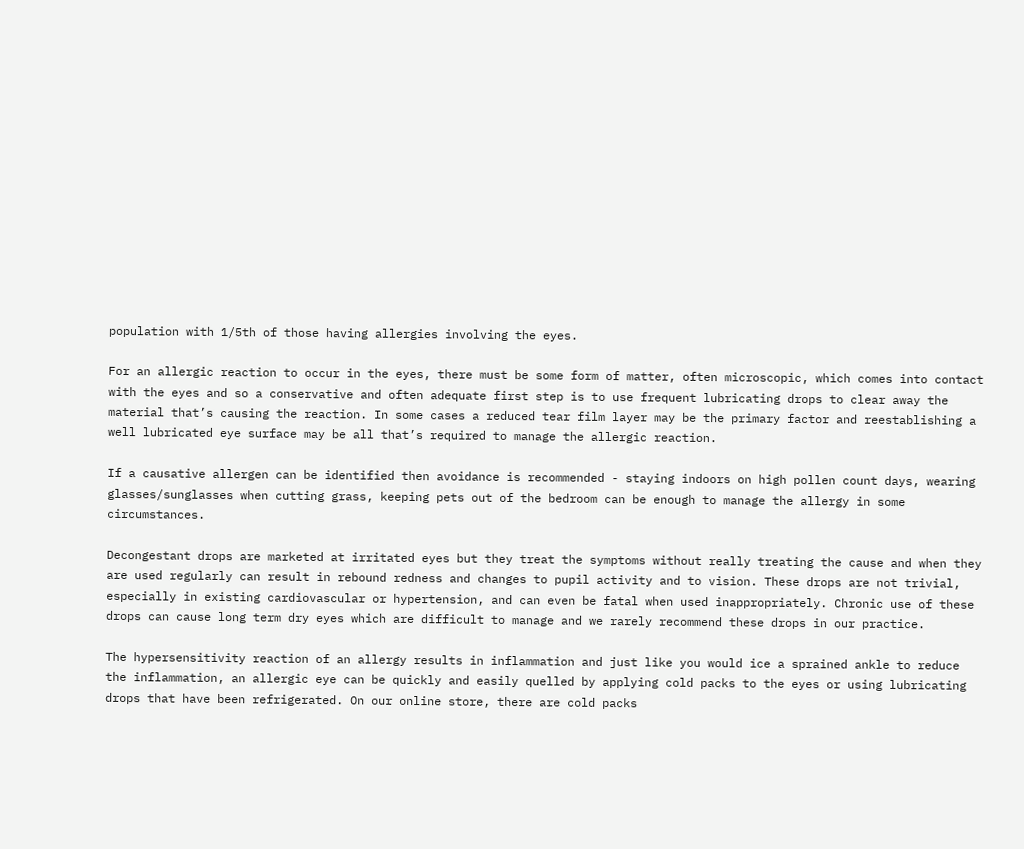population with 1/5th of those having allergies involving the eyes.

For an allergic reaction to occur in the eyes, there must be some form of matter, often microscopic, which comes into contact with the eyes and so a conservative and often adequate first step is to use frequent lubricating drops to clear away the material that’s causing the reaction. In some cases a reduced tear film layer may be the primary factor and reestablishing a well lubricated eye surface may be all that’s required to manage the allergic reaction.

If a causative allergen can be identified then avoidance is recommended - staying indoors on high pollen count days, wearing glasses/sunglasses when cutting grass, keeping pets out of the bedroom can be enough to manage the allergy in some circumstances.

Decongestant drops are marketed at irritated eyes but they treat the symptoms without really treating the cause and when they are used regularly can result in rebound redness and changes to pupil activity and to vision. These drops are not trivial, especially in existing cardiovascular or hypertension, and can even be fatal when used inappropriately. Chronic use of these drops can cause long term dry eyes which are difficult to manage and we rarely recommend these drops in our practice.

The hypersensitivity reaction of an allergy results in inflammation and just like you would ice a sprained ankle to reduce the inflammation, an allergic eye can be quickly and easily quelled by applying cold packs to the eyes or using lubricating drops that have been refrigerated. On our online store, there are cold packs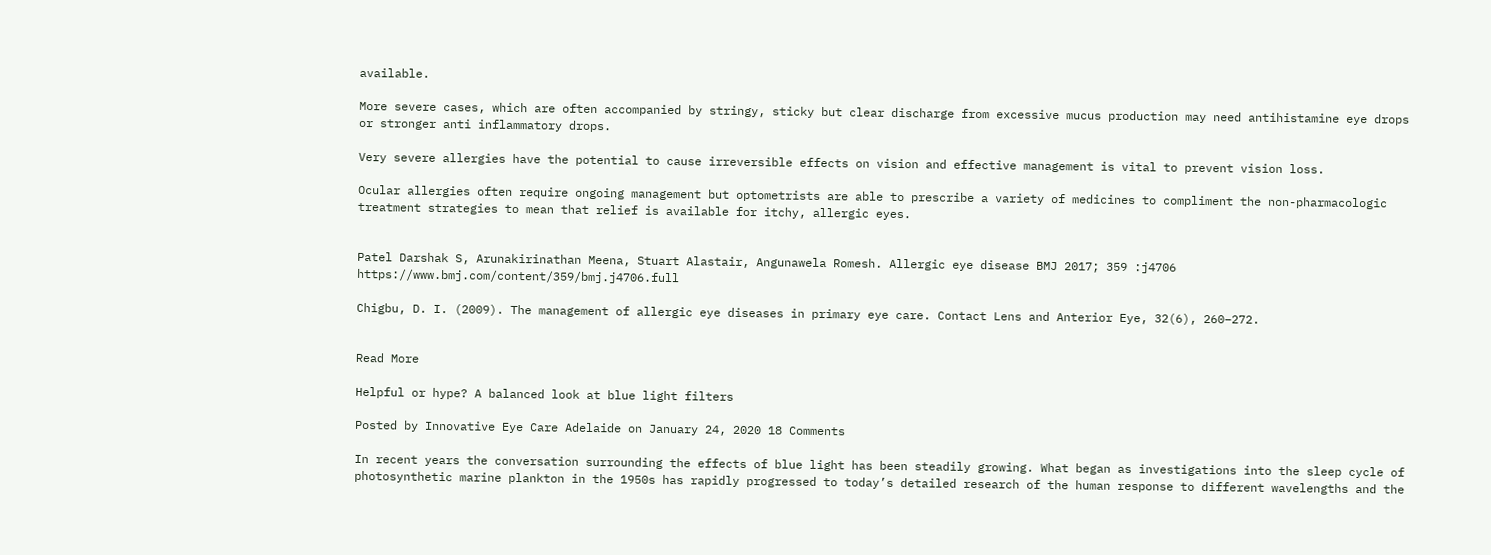available.

More severe cases, which are often accompanied by stringy, sticky but clear discharge from excessive mucus production may need antihistamine eye drops or stronger anti inflammatory drops.

Very severe allergies have the potential to cause irreversible effects on vision and effective management is vital to prevent vision loss.

Ocular allergies often require ongoing management but optometrists are able to prescribe a variety of medicines to compliment the non-pharmacologic treatment strategies to mean that relief is available for itchy, allergic eyes.


Patel Darshak S, Arunakirinathan Meena, Stuart Alastair, Angunawela Romesh. Allergic eye disease BMJ 2017; 359 :j4706 https://www.bmj.com/content/359/bmj.j4706.full

Chigbu, D. I. (2009). The management of allergic eye diseases in primary eye care. Contact Lens and Anterior Eye, 32(6), 260–272.


Read More

Helpful or hype? A balanced look at blue light filters

Posted by Innovative Eye Care Adelaide on January 24, 2020 18 Comments

In recent years the conversation surrounding the effects of blue light has been steadily growing. What began as investigations into the sleep cycle of photosynthetic marine plankton in the 1950s has rapidly progressed to today’s detailed research of the human response to different wavelengths and the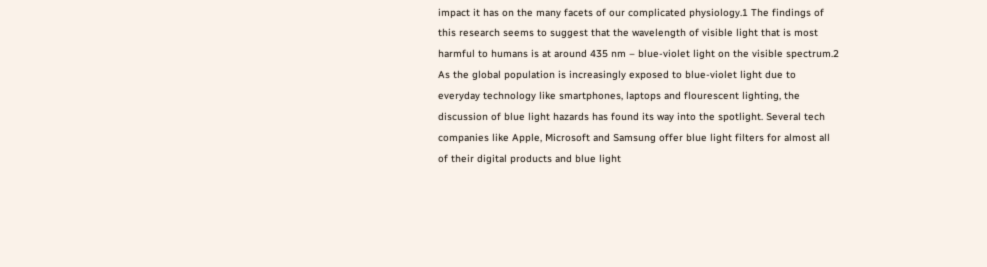impact it has on the many facets of our complicated physiology.1 The findings of this research seems to suggest that the wavelength of visible light that is most harmful to humans is at around 435 nm – blue-violet light on the visible spectrum.2 As the global population is increasingly exposed to blue-violet light due to everyday technology like smartphones, laptops and flourescent lighting, the discussion of blue light hazards has found its way into the spotlight. Several tech companies like Apple, Microsoft and Samsung offer blue light filters for almost all of their digital products and blue light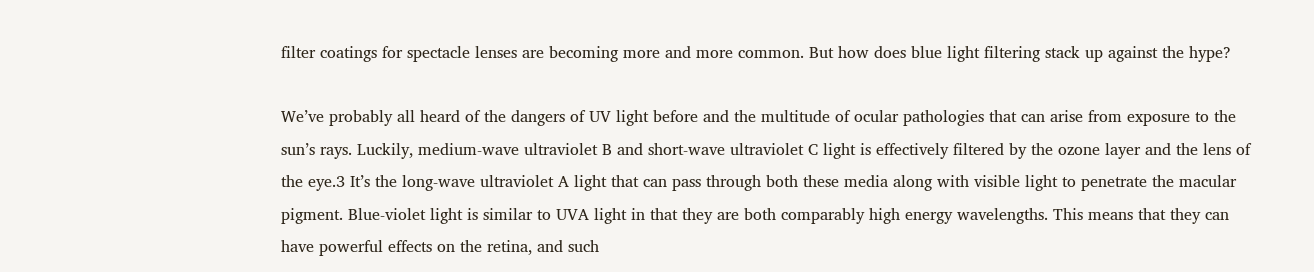filter coatings for spectacle lenses are becoming more and more common. But how does blue light filtering stack up against the hype?

We’ve probably all heard of the dangers of UV light before and the multitude of ocular pathologies that can arise from exposure to the sun’s rays. Luckily, medium-wave ultraviolet B and short-wave ultraviolet C light is effectively filtered by the ozone layer and the lens of the eye.3 It’s the long-wave ultraviolet A light that can pass through both these media along with visible light to penetrate the macular pigment. Blue-violet light is similar to UVA light in that they are both comparably high energy wavelengths. This means that they can have powerful effects on the retina, and such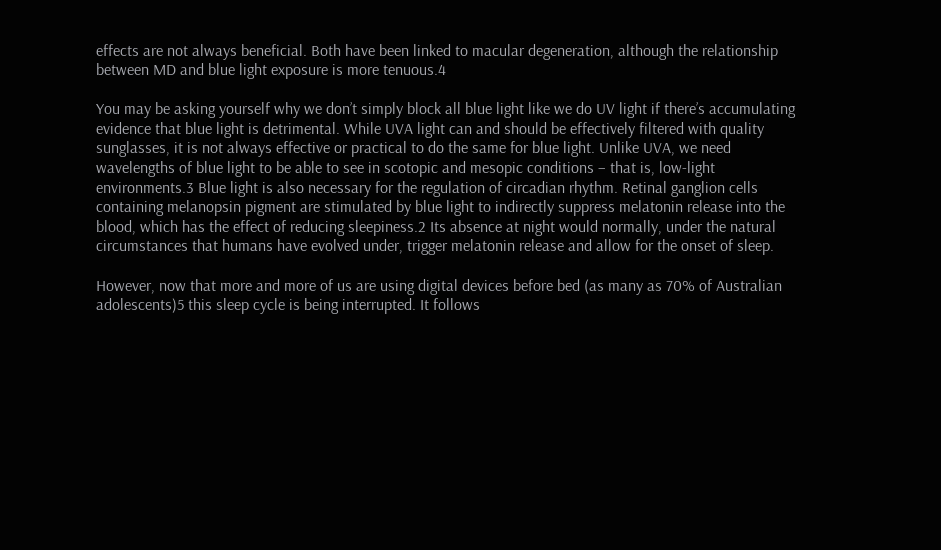effects are not always beneficial. Both have been linked to macular degeneration, although the relationship between MD and blue light exposure is more tenuous.4

You may be asking yourself why we don’t simply block all blue light like we do UV light if there’s accumulating evidence that blue light is detrimental. While UVA light can and should be effectively filtered with quality sunglasses, it is not always effective or practical to do the same for blue light. Unlike UVA, we need wavelengths of blue light to be able to see in scotopic and mesopic conditions – that is, low-light environments.3 Blue light is also necessary for the regulation of circadian rhythm. Retinal ganglion cells containing melanopsin pigment are stimulated by blue light to indirectly suppress melatonin release into the blood, which has the effect of reducing sleepiness.2 Its absence at night would normally, under the natural circumstances that humans have evolved under, trigger melatonin release and allow for the onset of sleep.

However, now that more and more of us are using digital devices before bed (as many as 70% of Australian adolescents)5 this sleep cycle is being interrupted. It follows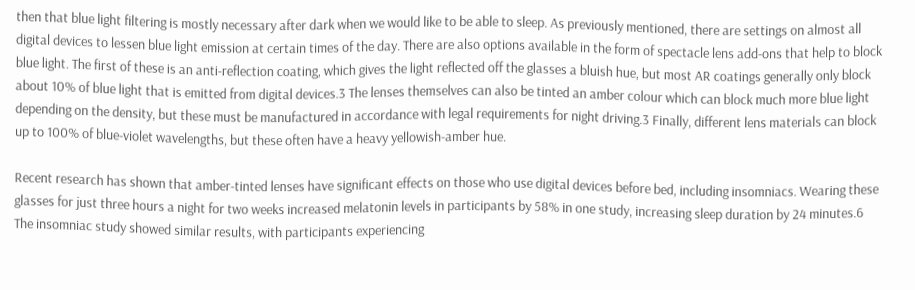then that blue light filtering is mostly necessary after dark when we would like to be able to sleep. As previously mentioned, there are settings on almost all digital devices to lessen blue light emission at certain times of the day. There are also options available in the form of spectacle lens add-ons that help to block blue light. The first of these is an anti-reflection coating, which gives the light reflected off the glasses a bluish hue, but most AR coatings generally only block about 10% of blue light that is emitted from digital devices.3 The lenses themselves can also be tinted an amber colour which can block much more blue light depending on the density, but these must be manufactured in accordance with legal requirements for night driving.3 Finally, different lens materials can block up to 100% of blue-violet wavelengths, but these often have a heavy yellowish-amber hue.

Recent research has shown that amber-tinted lenses have significant effects on those who use digital devices before bed, including insomniacs. Wearing these glasses for just three hours a night for two weeks increased melatonin levels in participants by 58% in one study, increasing sleep duration by 24 minutes.6 The insomniac study showed similar results, with participants experiencing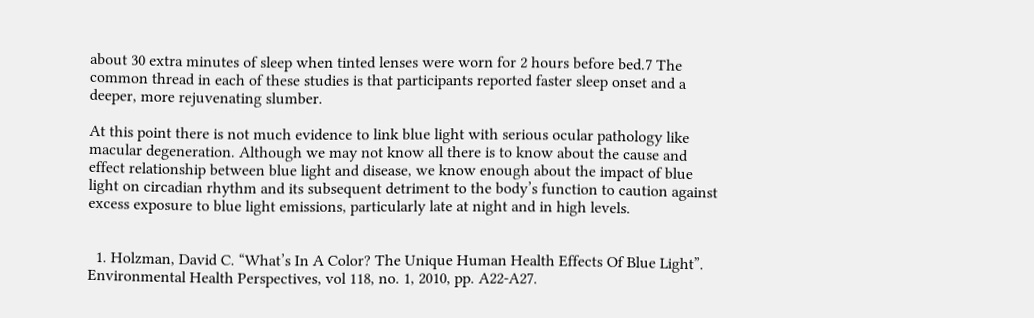about 30 extra minutes of sleep when tinted lenses were worn for 2 hours before bed.7 The common thread in each of these studies is that participants reported faster sleep onset and a deeper, more rejuvenating slumber.

At this point there is not much evidence to link blue light with serious ocular pathology like macular degeneration. Although we may not know all there is to know about the cause and effect relationship between blue light and disease, we know enough about the impact of blue light on circadian rhythm and its subsequent detriment to the body’s function to caution against excess exposure to blue light emissions, particularly late at night and in high levels.


  1. Holzman, David C. “What’s In A Color? The Unique Human Health Effects Of Blue Light”. Environmental Health Perspectives, vol 118, no. 1, 2010, pp. A22-A27.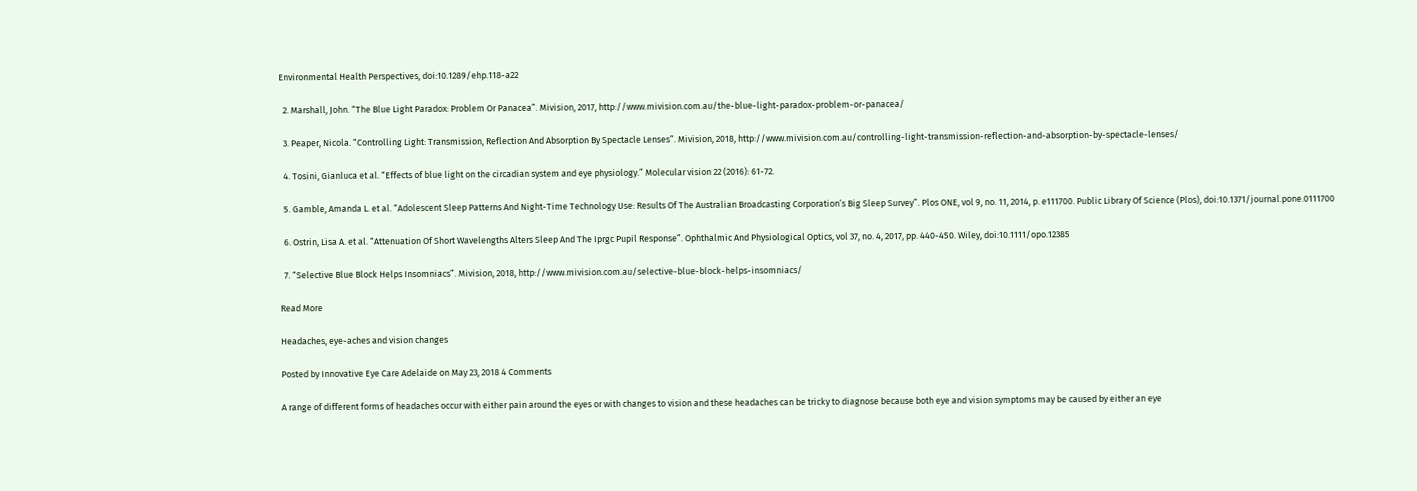Environmental Health Perspectives, doi:10.1289/ehp.118-a22

  2. Marshall, John. “The Blue Light Paradox: Problem Or Panacea”. Mivision, 2017, http://www.mivision.com.au/the-blue-light-paradox-problem-or-panacea/

  3. Peaper, Nicola. “Controlling Light: Transmission, Reflection And Absorption By Spectacle Lenses”. Mivision, 2018, http://www.mivision.com.au/controlling-light-transmission-reflection-and-absorption-by-spectacle-lenses/

  4. Tosini, Gianluca et al. “Effects of blue light on the circadian system and eye physiology.” Molecular vision 22 (2016): 61-72.

  5. Gamble, Amanda L. et al. “Adolescent Sleep Patterns And Night-Time Technology Use: Results Of The Australian Broadcasting Corporation’s Big Sleep Survey”. Plos ONE, vol 9, no. 11, 2014, p. e111700. Public Library Of Science (Plos), doi:10.1371/journal.pone.0111700

  6. Ostrin, Lisa A. et al. “Attenuation Of Short Wavelengths Alters Sleep And The Iprgc Pupil Response”. Ophthalmic And Physiological Optics, vol 37, no. 4, 2017, pp. 440-450. Wiley, doi:10.1111/opo.12385

  7. “Selective Blue Block Helps Insomniacs”. Mivision, 2018, http://www.mivision.com.au/selective-blue-block-helps-insomniacs/

Read More

Headaches, eye-aches and vision changes

Posted by Innovative Eye Care Adelaide on May 23, 2018 4 Comments

A range of different forms of headaches occur with either pain around the eyes or with changes to vision and these headaches can be tricky to diagnose because both eye and vision symptoms may be caused by either an eye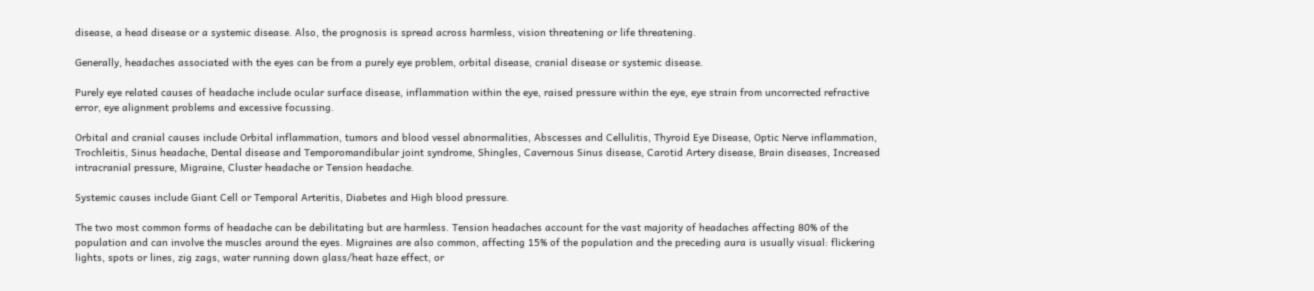disease, a head disease or a systemic disease. Also, the prognosis is spread across harmless, vision threatening or life threatening.

Generally, headaches associated with the eyes can be from a purely eye problem, orbital disease, cranial disease or systemic disease.

Purely eye related causes of headache include ocular surface disease, inflammation within the eye, raised pressure within the eye, eye strain from uncorrected refractive error, eye alignment problems and excessive focussing.

Orbital and cranial causes include Orbital inflammation, tumors and blood vessel abnormalities, Abscesses and Cellulitis, Thyroid Eye Disease, Optic Nerve inflammation, Trochleitis, Sinus headache, Dental disease and Temporomandibular joint syndrome, Shingles, Cavernous Sinus disease, Carotid Artery disease, Brain diseases, Increased intracranial pressure, Migraine, Cluster headache or Tension headache.

Systemic causes include Giant Cell or Temporal Arteritis, Diabetes and High blood pressure.

The two most common forms of headache can be debilitating but are harmless. Tension headaches account for the vast majority of headaches affecting 80% of the population and can involve the muscles around the eyes. Migraines are also common, affecting 15% of the population and the preceding aura is usually visual: flickering lights, spots or lines, zig zags, water running down glass/heat haze effect, or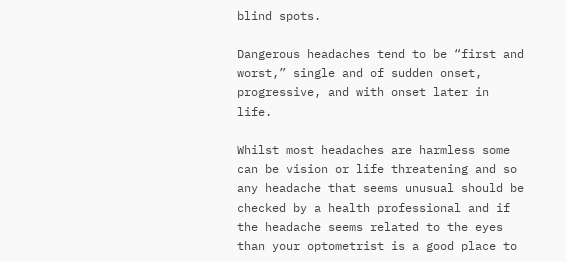blind spots.

Dangerous headaches tend to be “first and worst,” single and of sudden onset, progressive, and with onset later in life.

Whilst most headaches are harmless some can be vision or life threatening and so any headache that seems unusual should be checked by a health professional and if the headache seems related to the eyes than your optometrist is a good place to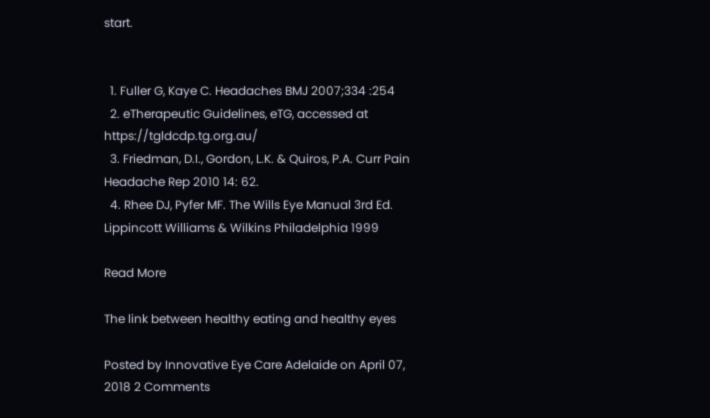start.


  1. Fuller G, Kaye C. Headaches BMJ 2007;334 :254
  2. eTherapeutic Guidelines, eTG, accessed at https://tgldcdp.tg.org.au/
  3. Friedman, D.I., Gordon, L.K. & Quiros, P.A. Curr Pain Headache Rep 2010 14: 62.
  4. Rhee DJ, Pyfer MF. The Wills Eye Manual 3rd Ed. Lippincott Williams & Wilkins Philadelphia 1999

Read More

The link between healthy eating and healthy eyes

Posted by Innovative Eye Care Adelaide on April 07, 2018 2 Comments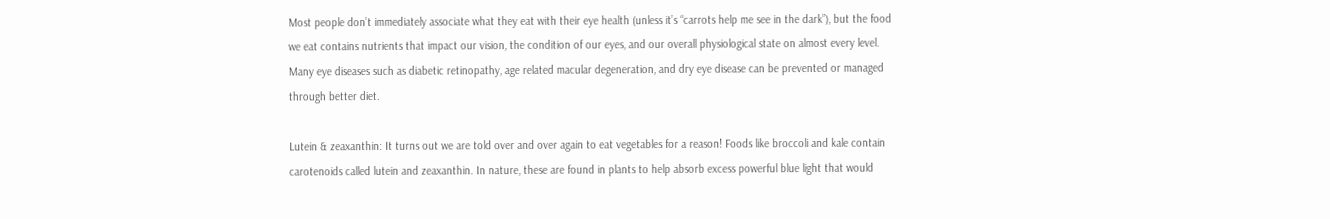Most people don’t immediately associate what they eat with their eye health (unless it’s “carrots help me see in the dark”), but the food we eat contains nutrients that impact our vision, the condition of our eyes, and our overall physiological state on almost every level. Many eye diseases such as diabetic retinopathy, age related macular degeneration, and dry eye disease can be prevented or managed through better diet.

Lutein & zeaxanthin: It turns out we are told over and over again to eat vegetables for a reason! Foods like broccoli and kale contain carotenoids called lutein and zeaxanthin. In nature, these are found in plants to help absorb excess powerful blue light that would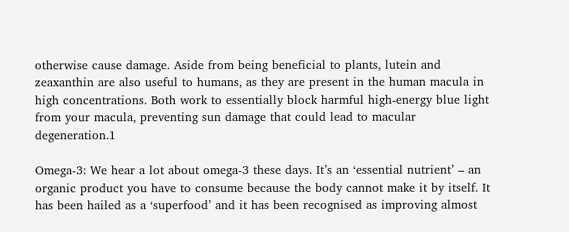otherwise cause damage. Aside from being beneficial to plants, lutein and zeaxanthin are also useful to humans, as they are present in the human macula in high concentrations. Both work to essentially block harmful high-energy blue light from your macula, preventing sun damage that could lead to macular degeneration.1

Omega-3: We hear a lot about omega-3 these days. It’s an ‘essential nutrient’ – an organic product you have to consume because the body cannot make it by itself. It has been hailed as a ‘superfood’ and it has been recognised as improving almost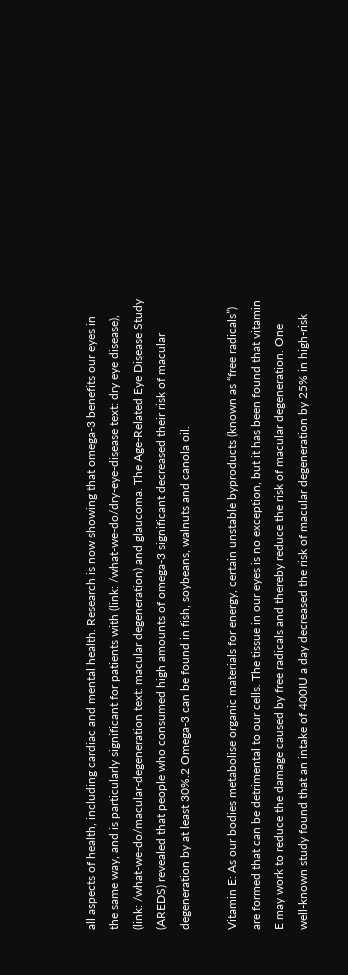all aspects of health, including cardiac and mental health. Research is now showing that omega-3 benefits our eyes in the same way, and is particularly significant for patients with (link: /what-we-do/dry-eye-disease text: dry eye disease), (link: /what-we-do/macular-degeneration text: macular degeneration) and glaucoma. The Age-Related Eye Disease Study (AREDS) revealed that people who consumed high amounts of omega-3 significant decreased their risk of macular degeneration by at least 30%.2 Omega-3 can be found in fish, soybeans, walnuts and canola oil.

Vitamin E: As our bodies metabolise organic materials for energy, certain unstable byproducts (known as “free radicals”) are formed that can be detrimental to our cells. The tissue in our eyes is no exception, but it has been found that vitamin E may work to reduce the damage caused by free radicals and thereby reduce the risk of macular degeneration. One well-known study found that an intake of 400IU a day decreased the risk of macular degeneration by 25% in high-risk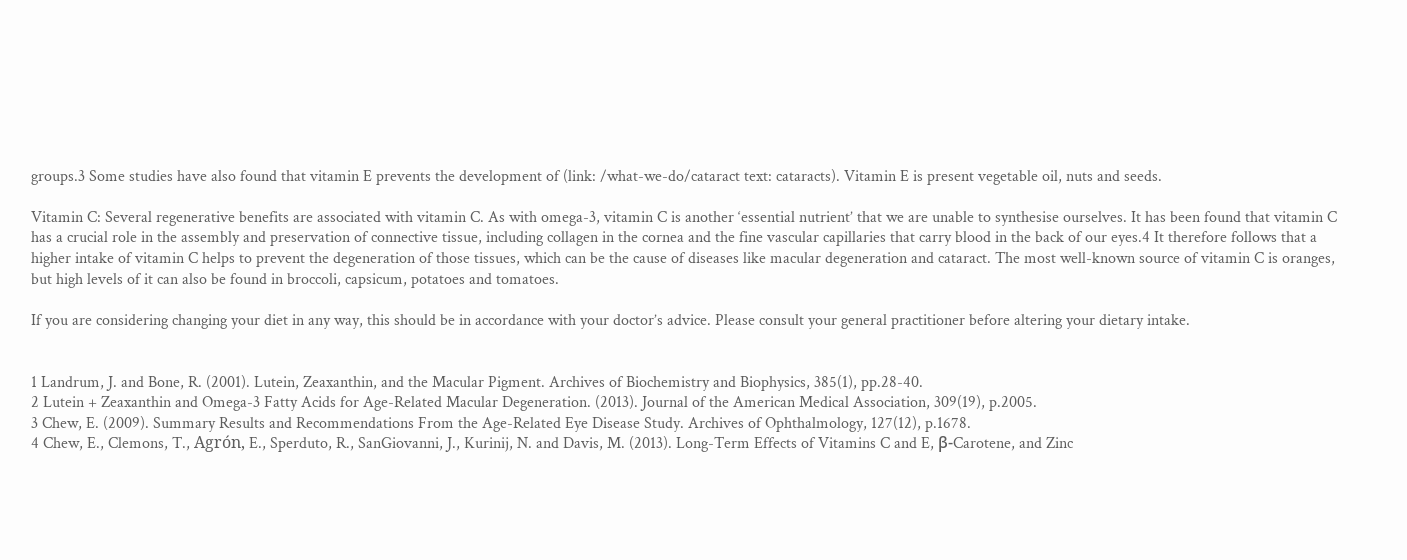groups.3 Some studies have also found that vitamin E prevents the development of (link: /what-we-do/cataract text: cataracts). Vitamin E is present vegetable oil, nuts and seeds.

Vitamin C: Several regenerative benefits are associated with vitamin C. As with omega-3, vitamin C is another ‘essential nutrient’ that we are unable to synthesise ourselves. It has been found that vitamin C has a crucial role in the assembly and preservation of connective tissue, including collagen in the cornea and the fine vascular capillaries that carry blood in the back of our eyes.4 It therefore follows that a higher intake of vitamin C helps to prevent the degeneration of those tissues, which can be the cause of diseases like macular degeneration and cataract. The most well-known source of vitamin C is oranges, but high levels of it can also be found in broccoli, capsicum, potatoes and tomatoes.

If you are considering changing your diet in any way, this should be in accordance with your doctor’s advice. Please consult your general practitioner before altering your dietary intake.


1 Landrum, J. and Bone, R. (2001). Lutein, Zeaxanthin, and the Macular Pigment. Archives of Biochemistry and Biophysics, 385(1), pp.28-40.
2 Lutein + Zeaxanthin and Omega-3 Fatty Acids for Age-Related Macular Degeneration. (2013). Journal of the American Medical Association, 309(19), p.2005.
3 Chew, E. (2009). Summary Results and Recommendations From the Age-Related Eye Disease Study. Archives of Ophthalmology, 127(12), p.1678.
4 Chew, E., Clemons, T., Agrón, E., Sperduto, R., SanGiovanni, J., Kurinij, N. and Davis, M. (2013). Long-Term Effects of Vitamins C and E, β-Carotene, and Zinc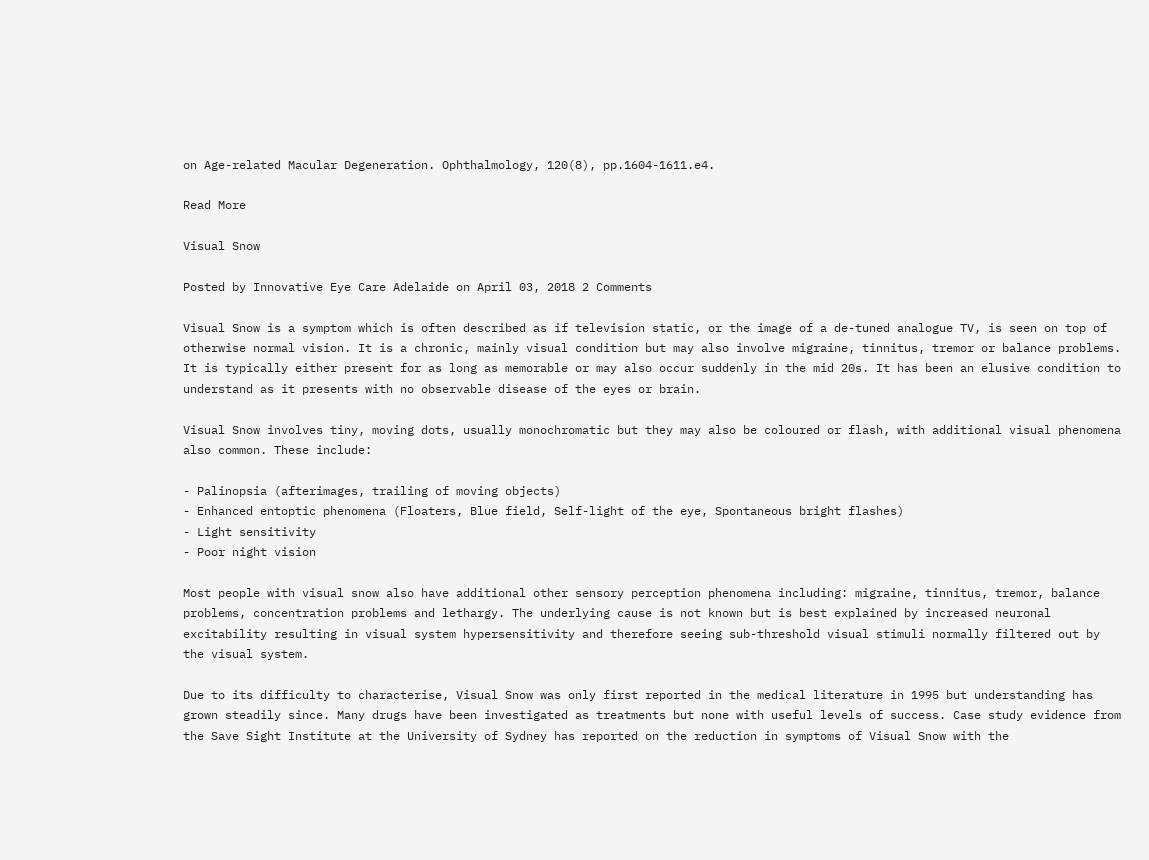on Age-related Macular Degeneration. Ophthalmology, 120(8), pp.1604-1611.e4.

Read More

Visual Snow

Posted by Innovative Eye Care Adelaide on April 03, 2018 2 Comments

Visual Snow is a symptom which is often described as if television static, or the image of a de-tuned analogue TV, is seen on top of otherwise normal vision. It is a chronic, mainly visual condition but may also involve migraine, tinnitus, tremor or balance problems. It is typically either present for as long as memorable or may also occur suddenly in the mid 20s. It has been an elusive condition to understand as it presents with no observable disease of the eyes or brain.

Visual Snow involves tiny, moving dots, usually monochromatic but they may also be coloured or flash, with additional visual phenomena also common. These include:

- Palinopsia (afterimages, trailing of moving objects)
- Enhanced entoptic phenomena (Floaters, Blue field, Self-light of the eye, Spontaneous bright flashes)
- Light sensitivity
- Poor night vision

Most people with visual snow also have additional other sensory perception phenomena including: migraine, tinnitus, tremor, balance problems, concentration problems and lethargy. The underlying cause is not known but is best explained by increased neuronal excitability resulting in visual system hypersensitivity and therefore seeing sub-threshold visual stimuli normally filtered out by the visual system.

Due to its difficulty to characterise, Visual Snow was only first reported in the medical literature in 1995 but understanding has grown steadily since. Many drugs have been investigated as treatments but none with useful levels of success. Case study evidence from the Save Sight Institute at the University of Sydney has reported on the reduction in symptoms of Visual Snow with the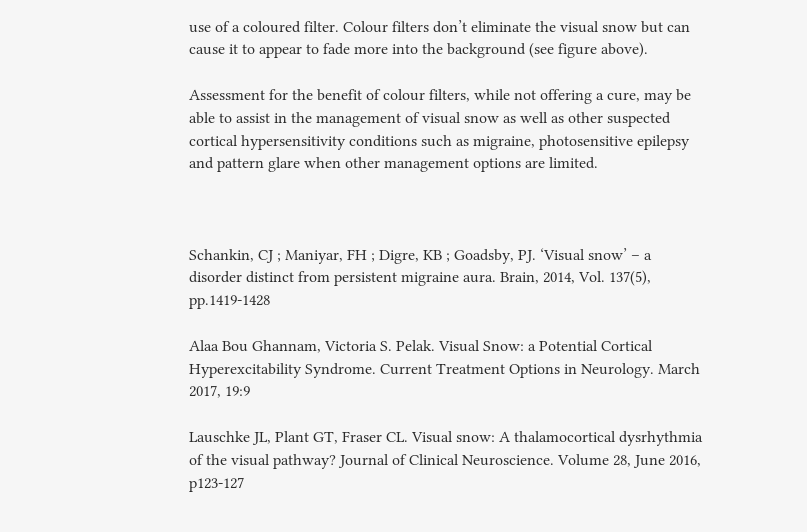use of a coloured filter. Colour filters don’t eliminate the visual snow but can cause it to appear to fade more into the background (see figure above).

Assessment for the benefit of colour filters, while not offering a cure, may be able to assist in the management of visual snow as well as other suspected cortical hypersensitivity conditions such as migraine, photosensitive epilepsy and pattern glare when other management options are limited.



Schankin, CJ ; Maniyar, FH ; Digre, KB ; Goadsby, PJ. ‘Visual snow’ – a disorder distinct from persistent migraine aura. Brain, 2014, Vol. 137(5), pp.1419-1428

Alaa Bou Ghannam, Victoria S. Pelak. Visual Snow: a Potential Cortical Hyperexcitability Syndrome. Current Treatment Options in Neurology. March 2017, 19:9

Lauschke JL, Plant GT, Fraser CL. Visual snow: A thalamocortical dysrhythmia of the visual pathway? Journal of Clinical Neuroscience. Volume 28, June 2016, p123-127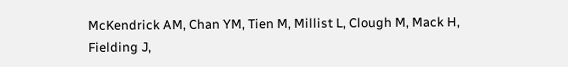McKendrick AM, Chan YM, Tien M, Millist L, Clough M, Mack H, Fielding J,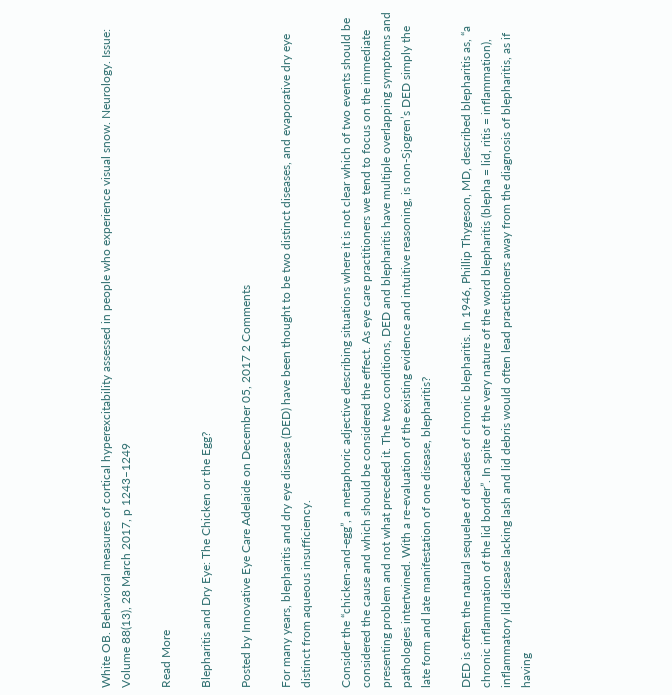White OB. Behavioral measures of cortical hyperexcitability assessed in people who experience visual snow. Neurology. Issue: Volume 88(13), 28 March 2017, p 1243–1249

Read More

Blepharitis and Dry Eye: The Chicken or the Egg?

Posted by Innovative Eye Care Adelaide on December 05, 2017 2 Comments

For many years, blepharitis and dry eye disease (DED) have been thought to be two distinct diseases, and evaporative dry eye distinct from aqueous insufficiency.

Consider the “chicken-and-egg”, a metaphoric adjective describing situations where it is not clear which of two events should be considered the cause and which should be considered the effect. As eye care practitioners we tend to focus on the immediate presenting problem and not what preceded it. The two conditions, DED and blepharitis have multiple overlapping symptoms and pathologies intertwined. With a re-evaluation of the existing evidence and intuitive reasoning, is non-Sjogren’s DED simply the late form and late manifestation of one disease, blepharitis?

DED is often the natural sequelae of decades of chronic blepharitis. In 1946, Phillip Thygeson, MD, described blepharitis as, “a chronic inflammation of the lid border”. In spite of the very nature of the word blepharitis (blepha = lid, ritis = inflammation), inflammatory lid disease lacking lash and lid debris would often lead practitioners away from the diagnosis of blepharitis, as if having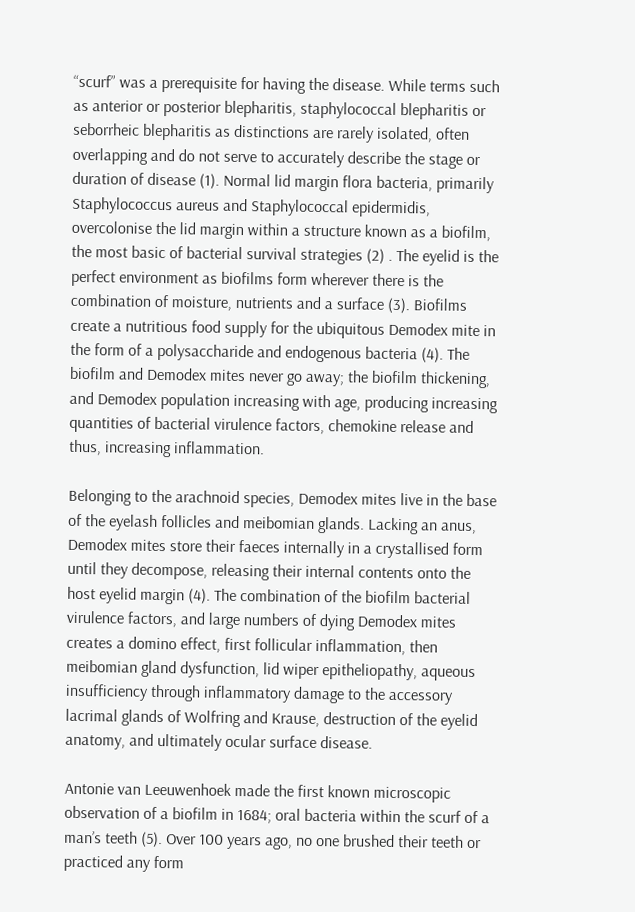“scurf” was a prerequisite for having the disease. While terms such as anterior or posterior blepharitis, staphylococcal blepharitis or seborrheic blepharitis as distinctions are rarely isolated, often overlapping and do not serve to accurately describe the stage or duration of disease (1). Normal lid margin flora bacteria, primarily Staphylococcus aureus and Staphylococcal epidermidis, overcolonise the lid margin within a structure known as a biofilm, the most basic of bacterial survival strategies (2) . The eyelid is the perfect environment as biofilms form wherever there is the combination of moisture, nutrients and a surface (3). Biofilms create a nutritious food supply for the ubiquitous Demodex mite in the form of a polysaccharide and endogenous bacteria (4). The biofilm and Demodex mites never go away; the biofilm thickening, and Demodex population increasing with age, producing increasing quantities of bacterial virulence factors, chemokine release and thus, increasing inflammation.

Belonging to the arachnoid species, Demodex mites live in the base of the eyelash follicles and meibomian glands. Lacking an anus, Demodex mites store their faeces internally in a crystallised form until they decompose, releasing their internal contents onto the host eyelid margin (4). The combination of the biofilm bacterial virulence factors, and large numbers of dying Demodex mites creates a domino effect, first follicular inflammation, then meibomian gland dysfunction, lid wiper epitheliopathy, aqueous insufficiency through inflammatory damage to the accessory lacrimal glands of Wolfring and Krause, destruction of the eyelid anatomy, and ultimately ocular surface disease.

Antonie van Leeuwenhoek made the first known microscopic observation of a biofilm in 1684; oral bacteria within the scurf of a man’s teeth (5). Over 100 years ago, no one brushed their teeth or practiced any form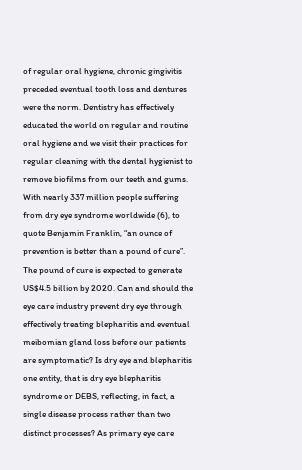of regular oral hygiene, chronic gingivitis preceded eventual tooth loss and dentures were the norm. Dentistry has effectively educated the world on regular and routine oral hygiene and we visit their practices for regular cleaning with the dental hygienist to remove biofilms from our teeth and gums. With nearly 337 million people suffering from dry eye syndrome worldwide (6), to quote Benjamin Franklin, “an ounce of prevention is better than a pound of cure”. The pound of cure is expected to generate US$4.5 billion by 2020. Can and should the eye care industry prevent dry eye through effectively treating blepharitis and eventual meibomian gland loss before our patients are symptomatic? Is dry eye and blepharitis one entity, that is dry eye blepharitis syndrome or DEBS, reflecting, in fact, a single disease process rather than two distinct processes? As primary eye care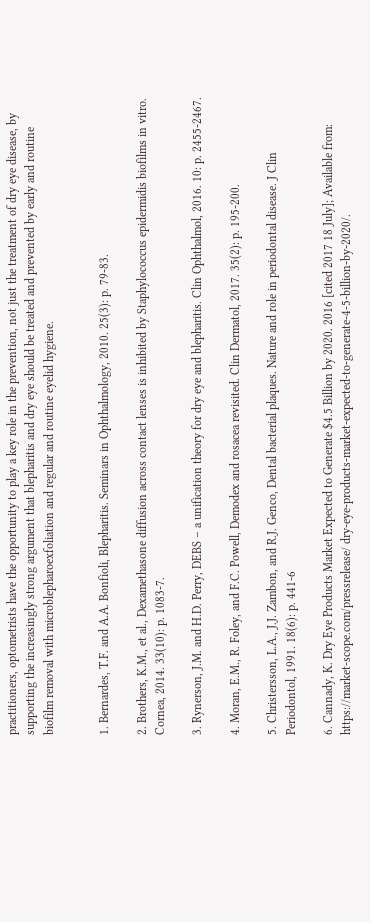practitioners, optometrists have the opportunity to play a key role in the prevention, not just the treatment of dry eye disease, by supporting the increasingly strong argument that blepharitis and dry eye should be treated and prevented by early and routine biofilm removal with microblepharoexfoliation and regular and routine eyelid hygiene.


1. Bernardes, T.F. and A.A. Bonfioli, Blepharitis. Seminars in Ophthalmology, 2010. 25(3): p. 79-83.

2. Brothers, K.M., et al., Dexamethasone diffusion across contact lenses is inhibited by Staphylococcus epidermidis biofilms in vitro. Cornea, 2014. 33(10): p. 1083-7.

3. Rynerson, J.M. and H.D. Perry, DEBS – a unification theory for dry eye and blepharitis. Clin Ophthalmol, 2016. 10: p. 2455-2467.

4. Moran, E.M., R. Foley, and F.C. Powell, Demodex and rosacea revisited. Clin Dermatol, 2017. 35(2): p. 195-200.

5. Christersson, L.A., J.J. Zambon, and R.J. Genco, Dental bacterial plaques. Nature and role in periodontal disease. J Clin Periodontol, 1991. 18(6): p. 441-6

6. Cannady, K. Dry Eye Products Market Expected to Generate $4.5 Billion by 2020. 2016 [cited 2017 18 July]; Available from: https://market-scope.com/pressrelease/ dry-eye-products-market-expected-to-generate-4-5-billion-by-2020/.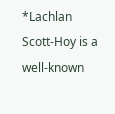*Lachlan Scott-Hoy is a well-known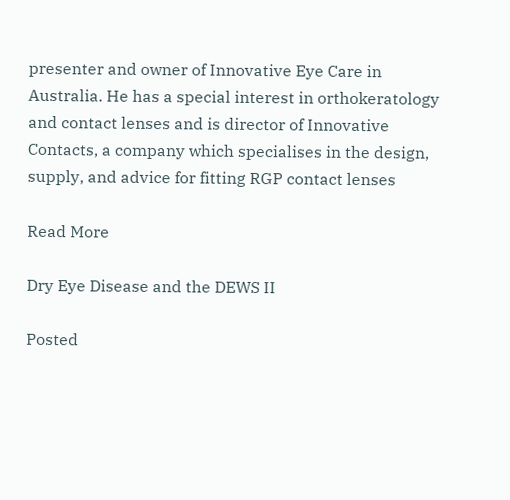presenter and owner of Innovative Eye Care in Australia. He has a special interest in orthokeratology and contact lenses and is director of Innovative Contacts, a company which specialises in the design, supply, and advice for fitting RGP contact lenses

Read More

Dry Eye Disease and the DEWS II

Posted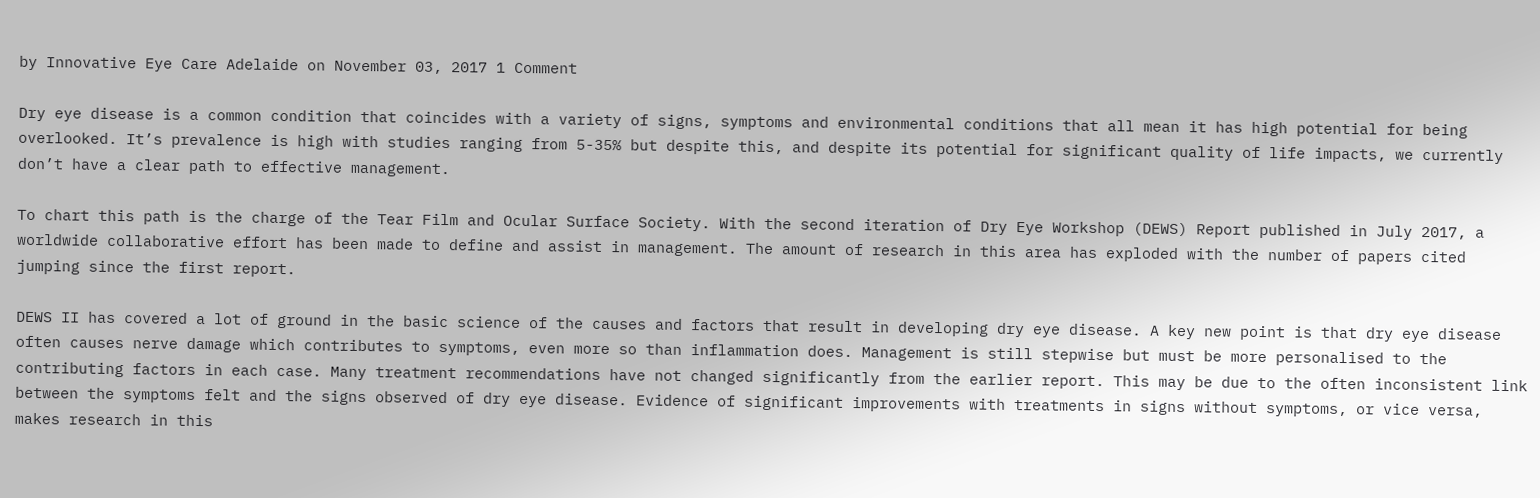by Innovative Eye Care Adelaide on November 03, 2017 1 Comment

Dry eye disease is a common condition that coincides with a variety of signs, symptoms and environmental conditions that all mean it has high potential for being overlooked. It’s prevalence is high with studies ranging from 5-35% but despite this, and despite its potential for significant quality of life impacts, we currently don’t have a clear path to effective management.

To chart this path is the charge of the Tear Film and Ocular Surface Society. With the second iteration of Dry Eye Workshop (DEWS) Report published in July 2017, a worldwide collaborative effort has been made to define and assist in management. The amount of research in this area has exploded with the number of papers cited jumping since the first report.

DEWS II has covered a lot of ground in the basic science of the causes and factors that result in developing dry eye disease. A key new point is that dry eye disease often causes nerve damage which contributes to symptoms, even more so than inflammation does. Management is still stepwise but must be more personalised to the contributing factors in each case. Many treatment recommendations have not changed significantly from the earlier report. This may be due to the often inconsistent link between the symptoms felt and the signs observed of dry eye disease. Evidence of significant improvements with treatments in signs without symptoms, or vice versa, makes research in this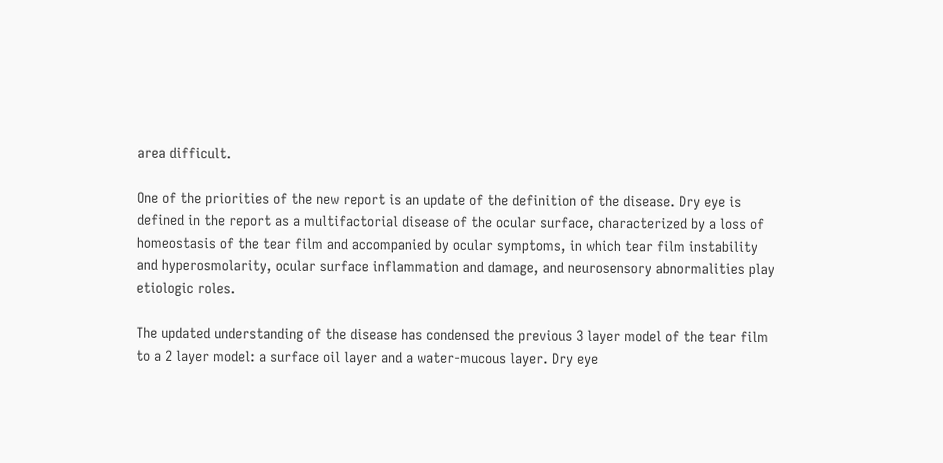area difficult.

One of the priorities of the new report is an update of the definition of the disease. Dry eye is defined in the report as a multifactorial disease of the ocular surface, characterized by a loss of homeostasis of the tear film and accompanied by ocular symptoms, in which tear film instability and hyperosmolarity, ocular surface inflammation and damage, and neurosensory abnormalities play etiologic roles.

The updated understanding of the disease has condensed the previous 3 layer model of the tear film to a 2 layer model: a surface oil layer and a water-mucous layer. Dry eye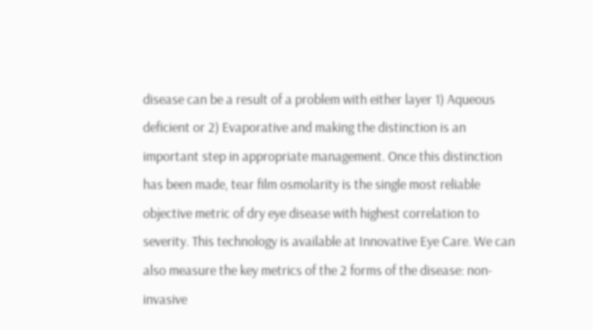disease can be a result of a problem with either layer 1) Aqueous deficient or 2) Evaporative and making the distinction is an important step in appropriate management. Once this distinction has been made, tear film osmolarity is the single most reliable objective metric of dry eye disease with highest correlation to severity. This technology is available at Innovative Eye Care. We can also measure the key metrics of the 2 forms of the disease: non-invasive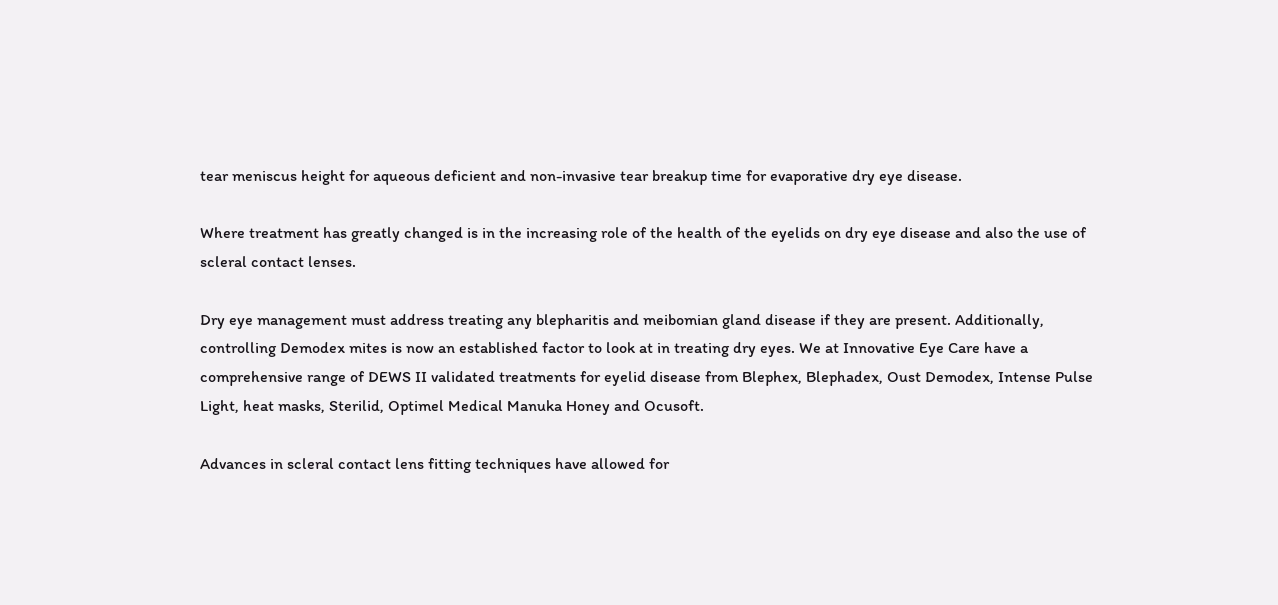tear meniscus height for aqueous deficient and non-invasive tear breakup time for evaporative dry eye disease.

Where treatment has greatly changed is in the increasing role of the health of the eyelids on dry eye disease and also the use of scleral contact lenses.

Dry eye management must address treating any blepharitis and meibomian gland disease if they are present. Additionally, controlling Demodex mites is now an established factor to look at in treating dry eyes. We at Innovative Eye Care have a comprehensive range of DEWS II validated treatments for eyelid disease from Blephex, Blephadex, Oust Demodex, Intense Pulse Light, heat masks, Sterilid, Optimel Medical Manuka Honey and Ocusoft.

Advances in scleral contact lens fitting techniques have allowed for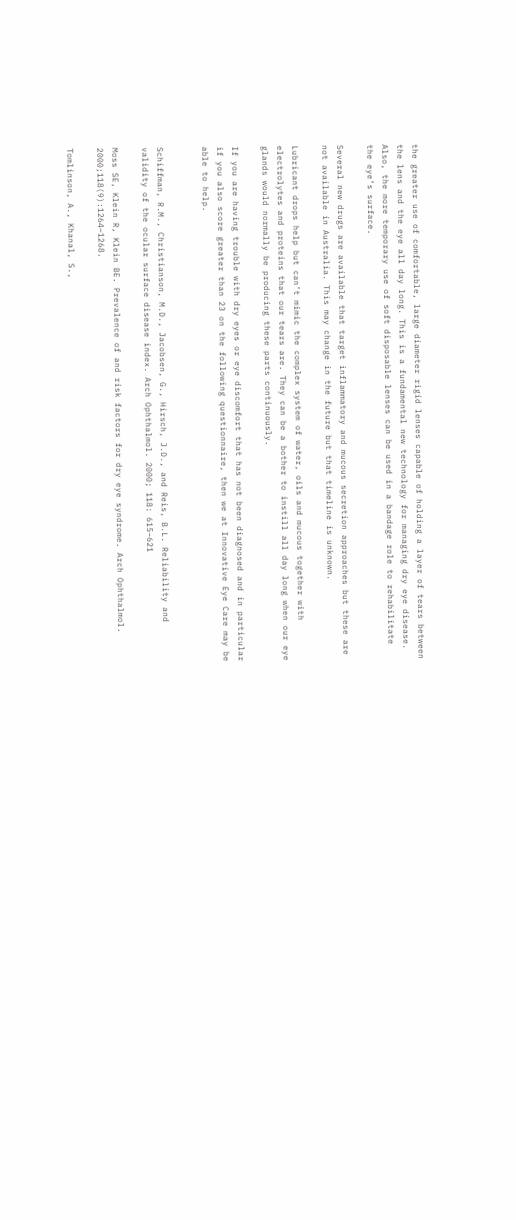the greater use of comfortable, large diameter rigid lenses capable of holding a layer of tears between the lens and the eye all day long. This is a fundamental new technology for managing dry eye disease. Also, the more temporary use of soft disposable lenses can be used in a bandage role to rehabilitate the eye’s surface.

Several new drugs are available that target inflammatory and mucous secretion approaches but these are not available in Australia. This may change in the future but that timeline is unknown.

Lubricant drops help but can’t mimic the complex system of water, oils and mucous together with electrolytes and proteins that our tears are. They can be a bother to instill all day long when our eye glands would normally be producing these parts continuously.

If you are having trouble with dry eyes or eye discomfort that has not been diagnosed and in particular if you also score greater than 23 on the following questionnaire, then we at Innovative Eye Care may be able to help.


Schiffman, R.M., Christianson, M.D., Jacobsen, G., Hirsch, J.D., and Reis, B.L. Reliability and validity of the ocular surface disease index. Arch Ophthalmol. 2000; 118: 615–621

Moss SE, Klein R, Klein BE. Prevalence of and risk factors for dry eye syndrome. Arch Ophthalmol. 2000;118(9):1264–1268.

Tomlinson, A., Khanal, S.,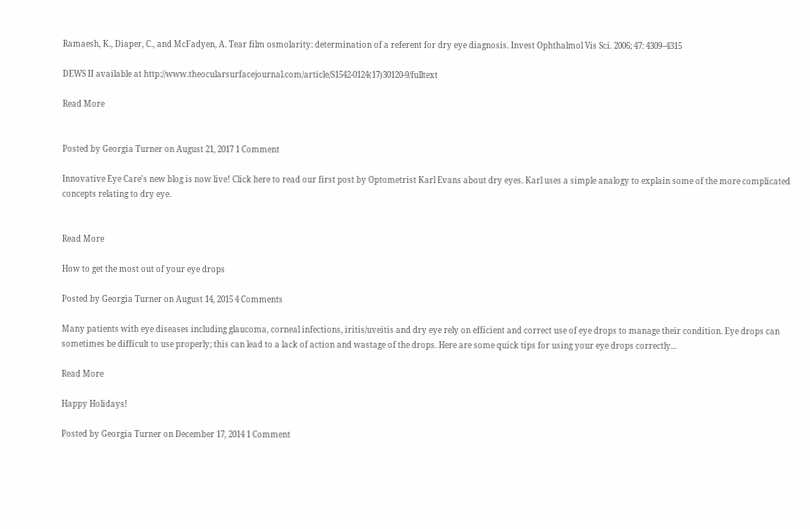Ramaesh, K., Diaper, C., and McFadyen, A. Tear film osmolarity: determination of a referent for dry eye diagnosis. Invest Ophthalmol Vis Sci. 2006; 47: 4309–4315

DEWS II available at http://www.theocularsurfacejournal.com/article/S1542-0124(17)30120-9/fulltext

Read More


Posted by Georgia Turner on August 21, 2017 1 Comment

Innovative Eye Care's new blog is now live! Click here to read our first post by Optometrist Karl Evans about dry eyes. Karl uses a simple analogy to explain some of the more complicated concepts relating to dry eye.


Read More

How to get the most out of your eye drops

Posted by Georgia Turner on August 14, 2015 4 Comments

Many patients with eye diseases including glaucoma, corneal infections, iritis/uveitis and dry eye rely on efficient and correct use of eye drops to manage their condition. Eye drops can sometimes be difficult to use properly; this can lead to a lack of action and wastage of the drops. Here are some quick tips for using your eye drops correctly...

Read More

Happy Holidays!

Posted by Georgia Turner on December 17, 2014 1 Comment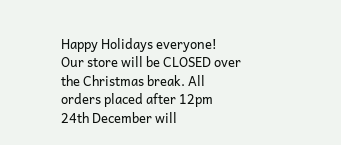Happy Holidays everyone! Our store will be CLOSED over the Christmas break. All orders placed after 12pm 24th December will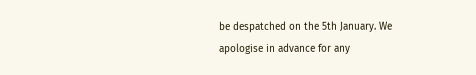be despatched on the 5th January. We apologise in advance for any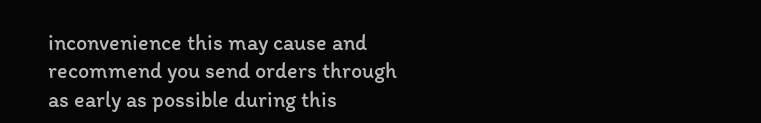inconvenience this may cause and recommend you send orders through as early as possible during this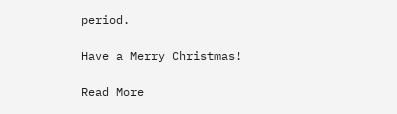period.

Have a Merry Christmas!

Read More